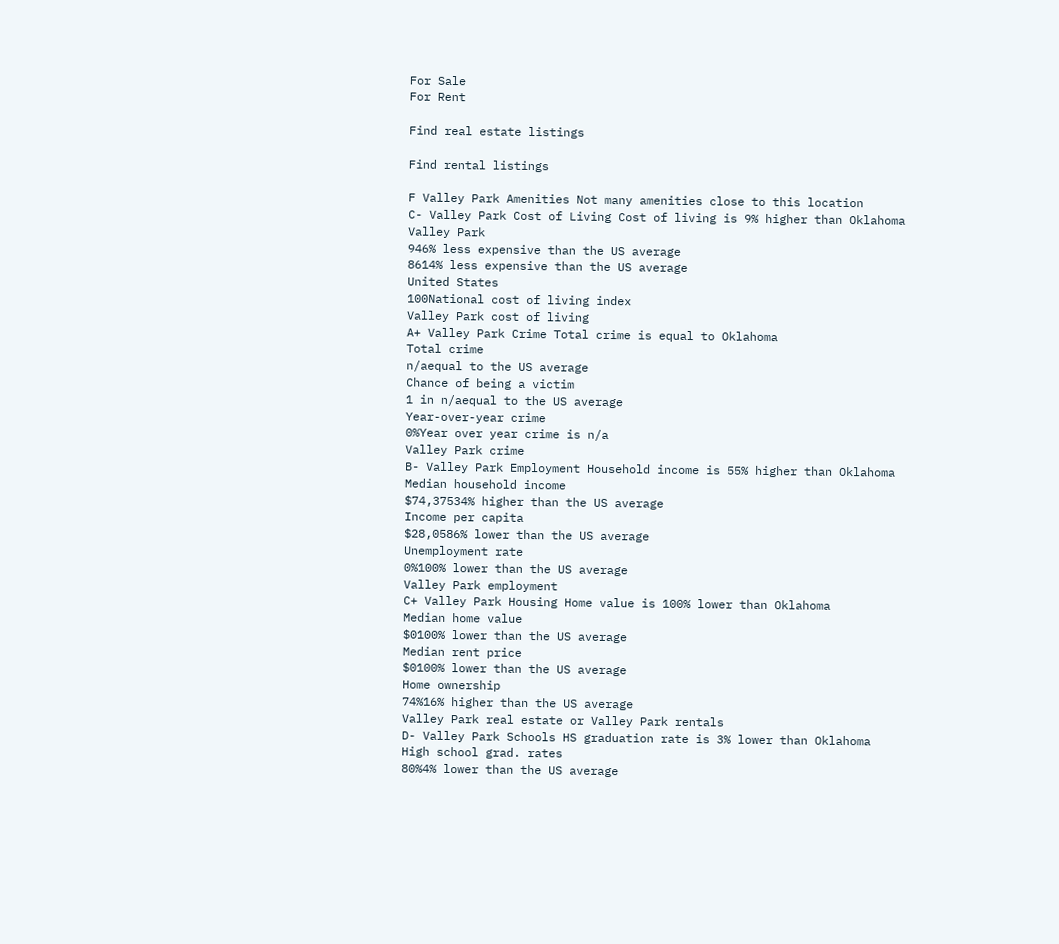For Sale
For Rent

Find real estate listings

Find rental listings

F Valley Park Amenities Not many amenities close to this location
C- Valley Park Cost of Living Cost of living is 9% higher than Oklahoma
Valley Park
946% less expensive than the US average
8614% less expensive than the US average
United States
100National cost of living index
Valley Park cost of living
A+ Valley Park Crime Total crime is equal to Oklahoma
Total crime
n/aequal to the US average
Chance of being a victim
1 in n/aequal to the US average
Year-over-year crime
0%Year over year crime is n/a
Valley Park crime
B- Valley Park Employment Household income is 55% higher than Oklahoma
Median household income
$74,37534% higher than the US average
Income per capita
$28,0586% lower than the US average
Unemployment rate
0%100% lower than the US average
Valley Park employment
C+ Valley Park Housing Home value is 100% lower than Oklahoma
Median home value
$0100% lower than the US average
Median rent price
$0100% lower than the US average
Home ownership
74%16% higher than the US average
Valley Park real estate or Valley Park rentals
D- Valley Park Schools HS graduation rate is 3% lower than Oklahoma
High school grad. rates
80%4% lower than the US average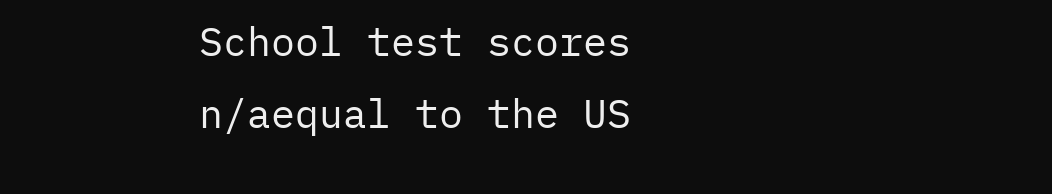School test scores
n/aequal to the US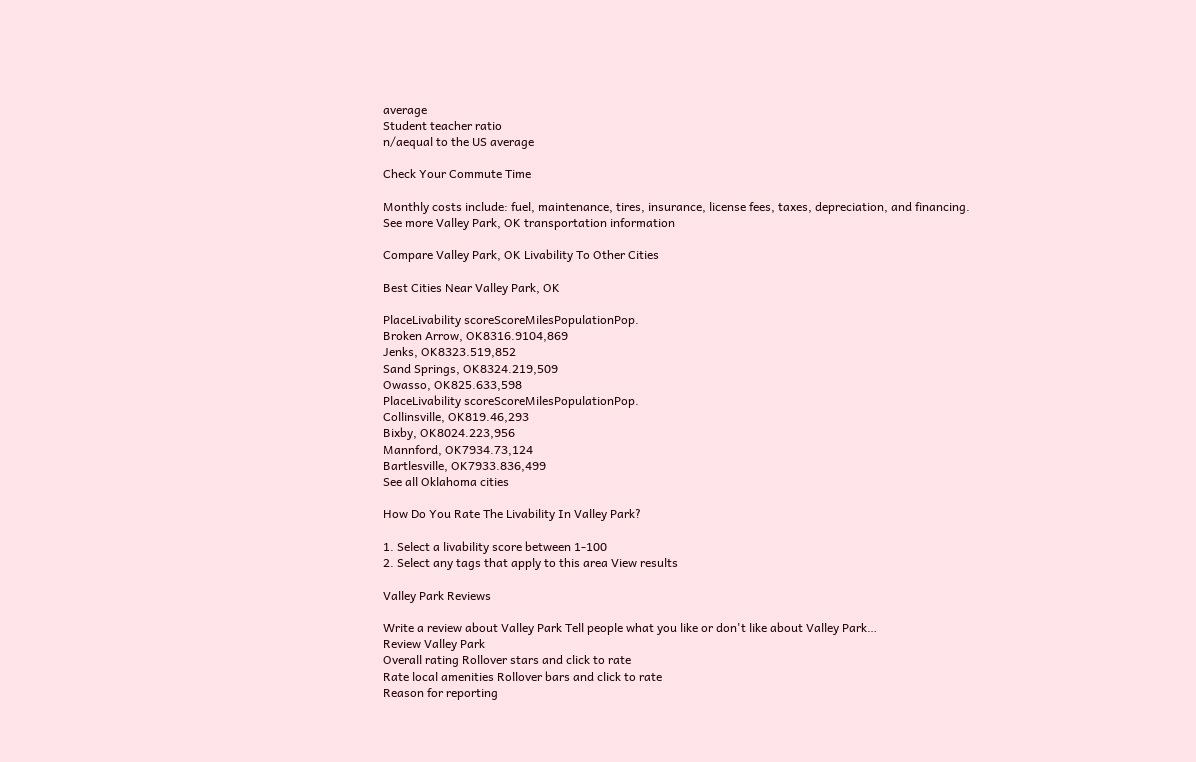average
Student teacher ratio
n/aequal to the US average

Check Your Commute Time

Monthly costs include: fuel, maintenance, tires, insurance, license fees, taxes, depreciation, and financing.
See more Valley Park, OK transportation information

Compare Valley Park, OK Livability To Other Cities

Best Cities Near Valley Park, OK

PlaceLivability scoreScoreMilesPopulationPop.
Broken Arrow, OK8316.9104,869
Jenks, OK8323.519,852
Sand Springs, OK8324.219,509
Owasso, OK825.633,598
PlaceLivability scoreScoreMilesPopulationPop.
Collinsville, OK819.46,293
Bixby, OK8024.223,956
Mannford, OK7934.73,124
Bartlesville, OK7933.836,499
See all Oklahoma cities

How Do You Rate The Livability In Valley Park?

1. Select a livability score between 1-100
2. Select any tags that apply to this area View results

Valley Park Reviews

Write a review about Valley Park Tell people what you like or don't like about Valley Park…
Review Valley Park
Overall rating Rollover stars and click to rate
Rate local amenities Rollover bars and click to rate
Reason for reporting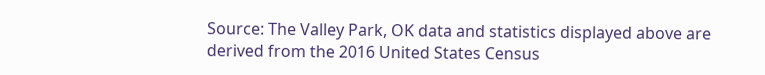Source: The Valley Park, OK data and statistics displayed above are derived from the 2016 United States Census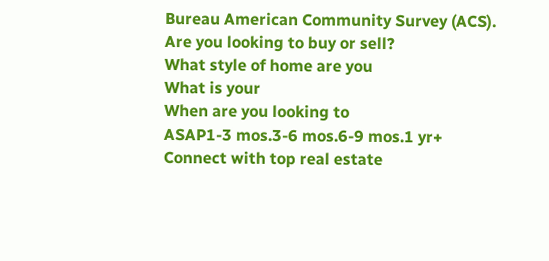Bureau American Community Survey (ACS).
Are you looking to buy or sell?
What style of home are you
What is your
When are you looking to
ASAP1-3 mos.3-6 mos.6-9 mos.1 yr+
Connect with top real estate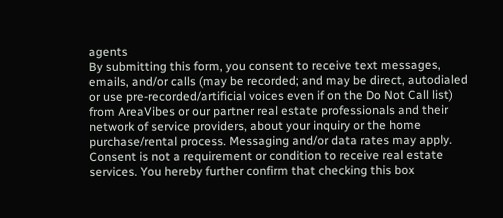agents
By submitting this form, you consent to receive text messages, emails, and/or calls (may be recorded; and may be direct, autodialed or use pre-recorded/artificial voices even if on the Do Not Call list) from AreaVibes or our partner real estate professionals and their network of service providers, about your inquiry or the home purchase/rental process. Messaging and/or data rates may apply. Consent is not a requirement or condition to receive real estate services. You hereby further confirm that checking this box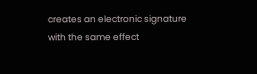creates an electronic signature with the same effect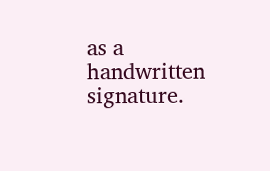as a handwritten signature.